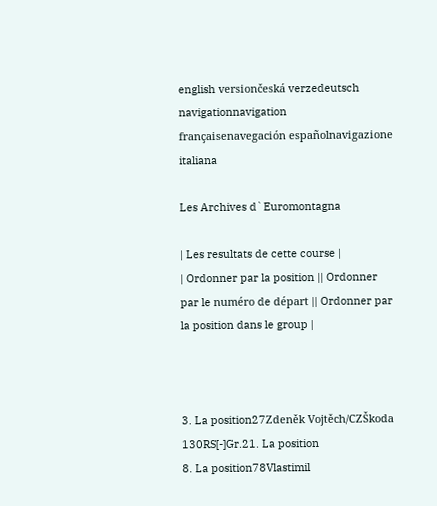english versiončeská verzedeutsch navigationnavigation françaisenavegación españolnavigazione italiana

Les Archives d`Euromontagna

| Les resultats de cette course |
| Ordonner par la position || Ordonner par le numéro de départ || Ordonner par la position dans le group |



3. La position27Zdeněk Vojtěch/CZŠkoda 130RS[-]Gr.21. La position
8. La position78Vlastimil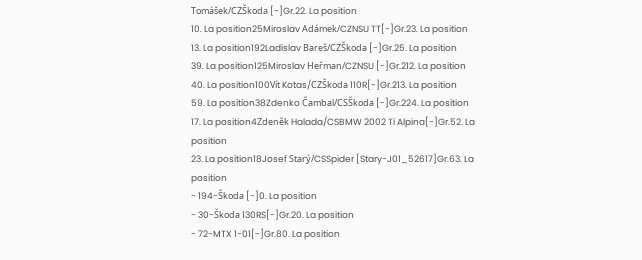Tomášek/CZŠkoda [-]Gr.22. La position
10. La position25Miroslav Adámek/CZNSU TT[-]Gr.23. La position
13. La position192Ladislav Bareš/CZŠkoda [-]Gr.25. La position
39. La position125Miroslav Heřman/CZNSU [-]Gr.212. La position
40. La position100Vít Kotas/CZŠkoda 110R[-]Gr.213. La position
59. La position38Zdenko Čambal/CSŠkoda [-]Gr.224. La position
17. La position4Zdeněk Halada/CSBMW 2002 Ti Alpina[-]Gr.52. La position
23. La position18Josef Starý/CSSpider [Stary-J01_52617]Gr.63. La position
- 194-Škoda [-]0. La position
- 30-Škoda 130RS[-]Gr.20. La position
- 72-MTX 1-01[-]Gr.80. La position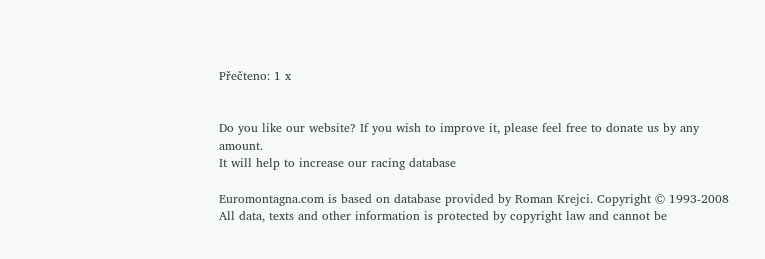Přečteno: 1 x


Do you like our website? If you wish to improve it, please feel free to donate us by any amount.
It will help to increase our racing database

Euromontagna.com is based on database provided by Roman Krejci. Copyright © 1993-2008
All data, texts and other information is protected by copyright law and cannot be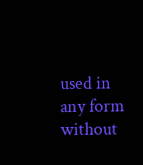used in any form without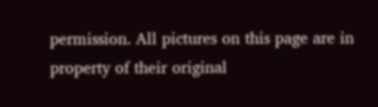permission. All pictures on this page are in property of their original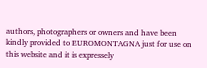authors, photographers or owners and have been kindly provided to EUROMONTAGNA just for use on this website and it is expressely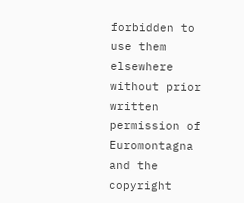forbidden to use them elsewhere without prior written permission of Euromontagna and the copyright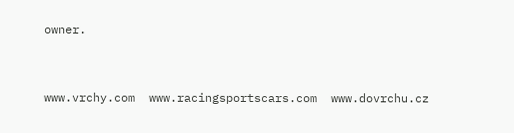owner.


www.vrchy.com  www.racingsportscars.com  www.dovrchu.cz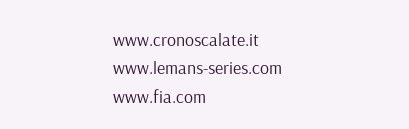www.cronoscalate.it  www.lemans-series.com  www.fia.com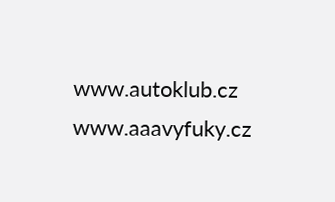www.autoklub.cz  www.aaavyfuky.cz